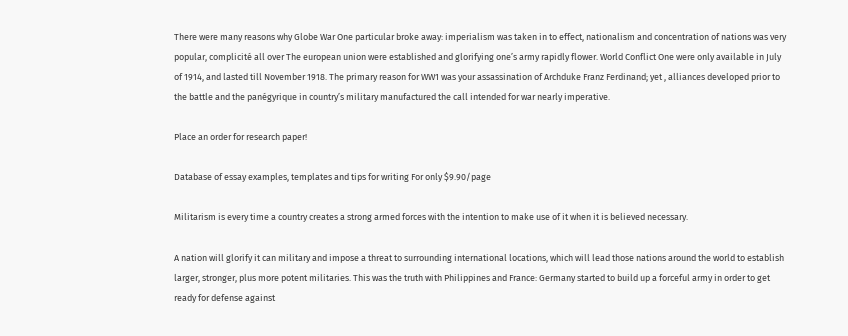There were many reasons why Globe War One particular broke away: imperialism was taken in to effect, nationalism and concentration of nations was very popular, complicité all over The european union were established and glorifying one’s army rapidly flower. World Conflict One were only available in July of 1914, and lasted till November 1918. The primary reason for WW1 was your assassination of Archduke Franz Ferdinand; yet , alliances developed prior to the battle and the panégyrique in country’s military manufactured the call intended for war nearly imperative.

Place an order for research paper!

Database of essay examples, templates and tips for writing For only $9.90/page

Militarism is every time a country creates a strong armed forces with the intention to make use of it when it is believed necessary.

A nation will glorify it can military and impose a threat to surrounding international locations, which will lead those nations around the world to establish larger, stronger, plus more potent militaries. This was the truth with Philippines and France: Germany started to build up a forceful army in order to get ready for defense against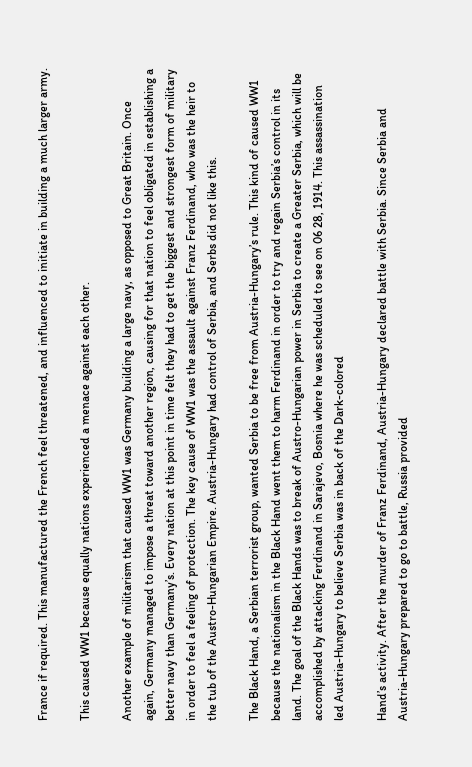France if required. This manufactured the French feel threatened, and influenced to initiate in building a much larger army.

This caused WW1 because equally nations experienced a menace against each other.

Another example of militarism that caused WW1 was Germany building a large navy, as opposed to Great Britain. Once again, Germany managed to impose a threat toward another region, causing for that nation to feel obligated in establishing a better navy than Germany’s. Every nation at this point in time felt they had to get the biggest and strongest form of military in order to feel a feeling of protection. The key cause of WW1 was the assault against Franz Ferdinand, who was the heir to the tub of the Austro-Hungarian Empire. Austria-Hungary had control of Serbia, and Serbs did not like this.

The Black Hand, a Serbian terrorist group, wanted Serbia to be free from Austria-Hungary’s rule. This kind of caused WW1 because the nationalism in the Black Hand went them to harm Ferdinand in order to try and regain Serbia’s control in its land. The goal of the Black Hands was to break of Austro-Hungarian power in Serbia to create a Greater Serbia, which will be accomplished by attacking Ferdinand in Sarajevo, Bosnia where he was scheduled to see on 06 28, 1914. This assassination led Austria-Hungary to believe Serbia was in back of the Dark-colored

Hand’s activity. After the murder of Franz Ferdinand, Austria-Hungary declared battle with Serbia. Since Serbia and Austria-Hungary prepared to go to battle, Russia provided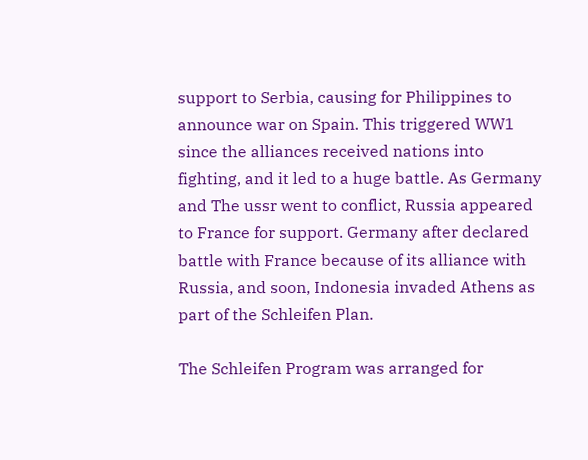support to Serbia, causing for Philippines to announce war on Spain. This triggered WW1 since the alliances received nations into fighting, and it led to a huge battle. As Germany and The ussr went to conflict, Russia appeared to France for support. Germany after declared battle with France because of its alliance with Russia, and soon, Indonesia invaded Athens as part of the Schleifen Plan.

The Schleifen Program was arranged for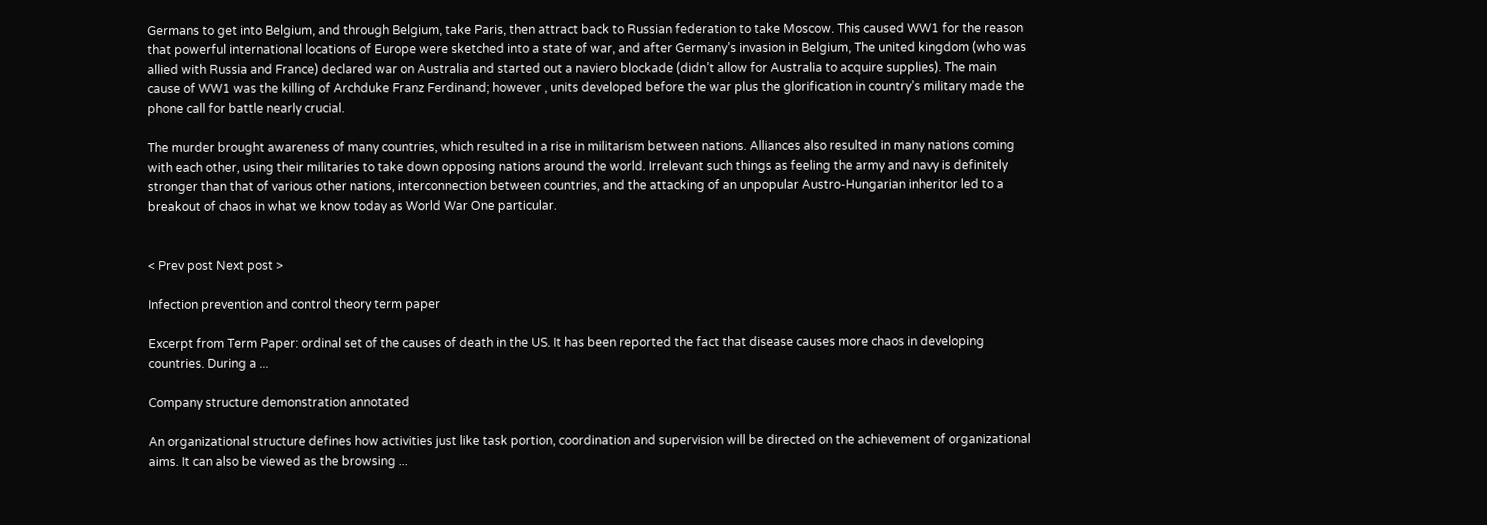Germans to get into Belgium, and through Belgium, take Paris, then attract back to Russian federation to take Moscow. This caused WW1 for the reason that powerful international locations of Europe were sketched into a state of war, and after Germany’s invasion in Belgium, The united kingdom (who was allied with Russia and France) declared war on Australia and started out a naviero blockade (didn’t allow for Australia to acquire supplies). The main cause of WW1 was the killing of Archduke Franz Ferdinand; however , units developed before the war plus the glorification in country’s military made the phone call for battle nearly crucial.

The murder brought awareness of many countries, which resulted in a rise in militarism between nations. Alliances also resulted in many nations coming with each other, using their militaries to take down opposing nations around the world. Irrelevant such things as feeling the army and navy is definitely stronger than that of various other nations, interconnection between countries, and the attacking of an unpopular Austro-Hungarian inheritor led to a breakout of chaos in what we know today as World War One particular.


< Prev post Next post >

Infection prevention and control theory term paper

Excerpt from Term Paper: ordinal set of the causes of death in the US. It has been reported the fact that disease causes more chaos in developing countries. During a ...

Company structure demonstration annotated

An organizational structure defines how activities just like task portion, coordination and supervision will be directed on the achievement of organizational aims. It can also be viewed as the browsing ...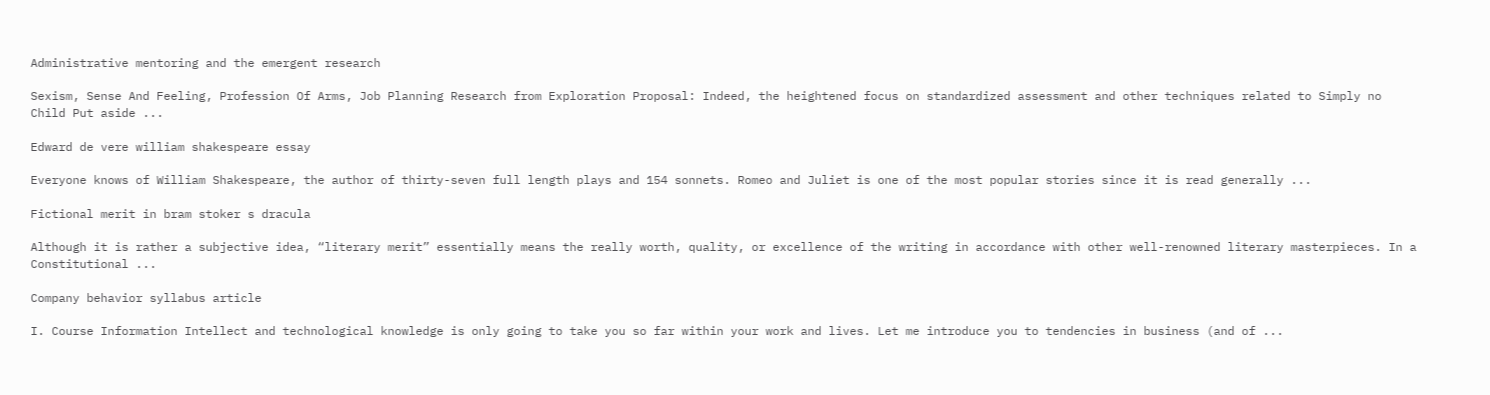Administrative mentoring and the emergent research

Sexism, Sense And Feeling, Profession Of Arms, Job Planning Research from Exploration Proposal: Indeed, the heightened focus on standardized assessment and other techniques related to Simply no Child Put aside ...

Edward de vere william shakespeare essay

Everyone knows of William Shakespeare, the author of thirty-seven full length plays and 154 sonnets. Romeo and Juliet is one of the most popular stories since it is read generally ...

Fictional merit in bram stoker s dracula

Although it is rather a subjective idea, “literary merit” essentially means the really worth, quality, or excellence of the writing in accordance with other well-renowned literary masterpieces. In a Constitutional ...

Company behavior syllabus article

I. Course Information Intellect and technological knowledge is only going to take you so far within your work and lives. Let me introduce you to tendencies in business (and of ...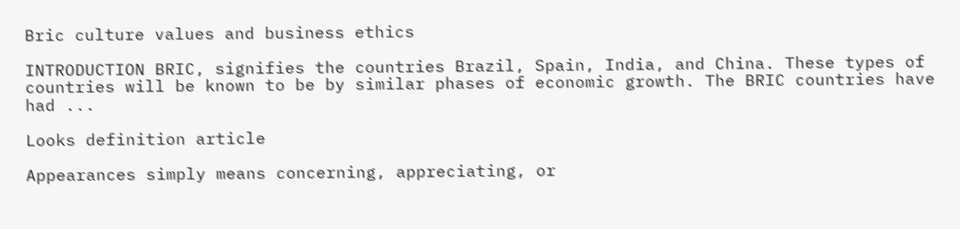Bric culture values and business ethics

INTRODUCTION BRIC, signifies the countries Brazil, Spain, India, and China. These types of countries will be known to be by similar phases of economic growth. The BRIC countries have had ...

Looks definition article

Appearances simply means concerning, appreciating, or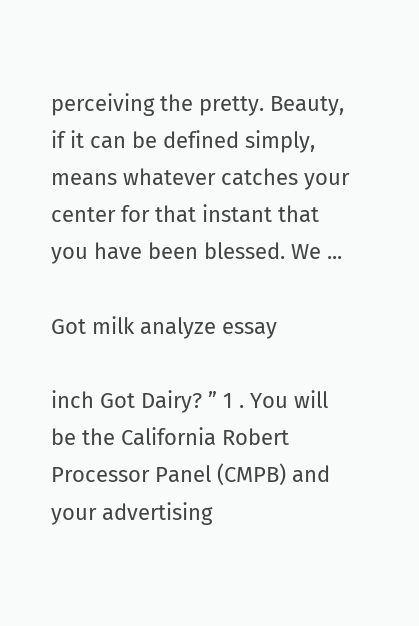perceiving the pretty. Beauty, if it can be defined simply, means whatever catches your center for that instant that you have been blessed. We ...

Got milk analyze essay

inch Got Dairy? ” 1 . You will be the California Robert Processor Panel (CMPB) and your advertising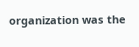organization was the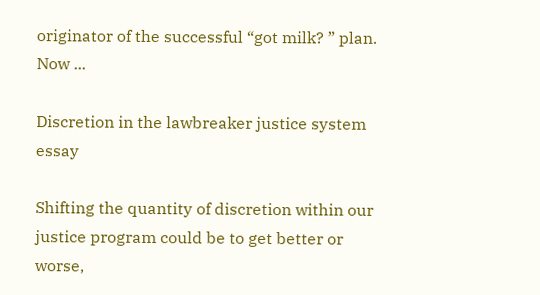originator of the successful “got milk? ” plan. Now ...

Discretion in the lawbreaker justice system essay

Shifting the quantity of discretion within our justice program could be to get better or worse,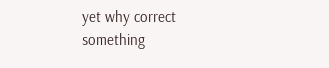yet why correct something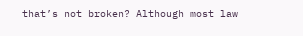that’s not broken? Although most law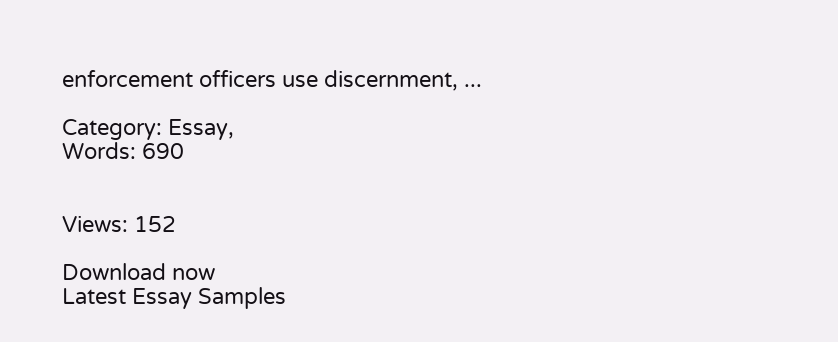enforcement officers use discernment, ...

Category: Essay,
Words: 690


Views: 152

Download now
Latest Essay Samples